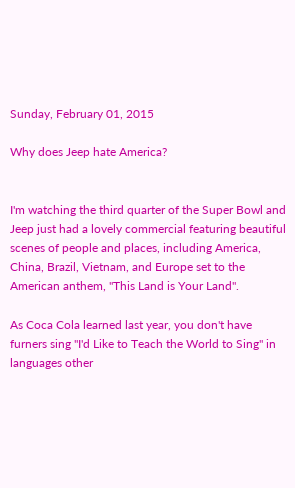Sunday, February 01, 2015

Why does Jeep hate America?


I'm watching the third quarter of the Super Bowl and Jeep just had a lovely commercial featuring beautiful scenes of people and places, including America, China, Brazil, Vietnam, and Europe set to the American anthem, "This Land is Your Land".

As Coca Cola learned last year, you don't have furners sing "I'd Like to Teach the World to Sing" in languages other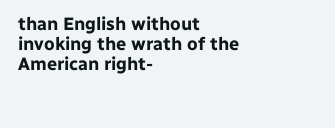than English without invoking the wrath of the American right-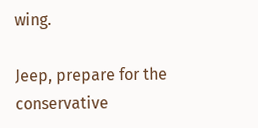wing.

Jeep, prepare for the conservative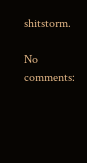shitstorm.

No comments: